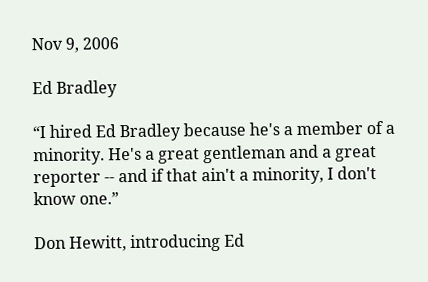Nov 9, 2006

Ed Bradley

“I hired Ed Bradley because he's a member of a minority. He's a great gentleman and a great reporter -- and if that ain't a minority, I don't know one.”

Don Hewitt, introducing Ed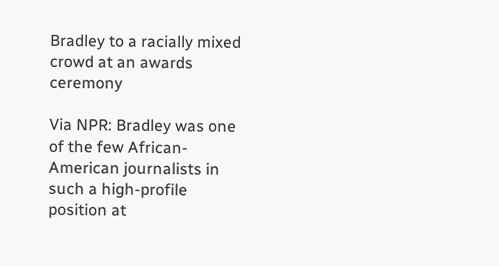Bradley to a racially mixed crowd at an awards ceremony

Via NPR: Bradley was one of the few African-American journalists in such a high-profile position at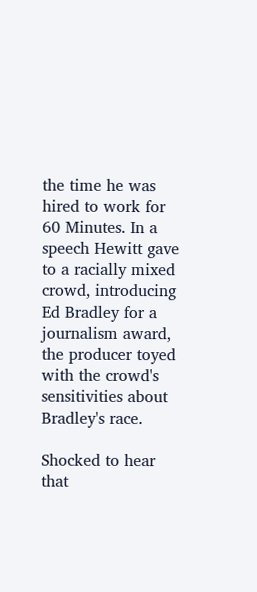the time he was hired to work for 60 Minutes. In a speech Hewitt gave to a racially mixed crowd, introducing Ed Bradley for a journalism award, the producer toyed with the crowd's sensitivities about Bradley's race.

Shocked to hear that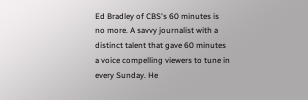Ed Bradley of CBS's 60 minutes is no more. A savvy journalist with a distinct talent that gave 60 minutes a voice compelling viewers to tune in every Sunday. He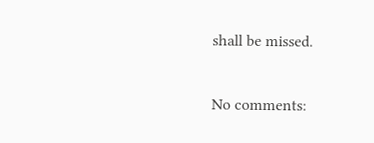shall be missed.

No comments: